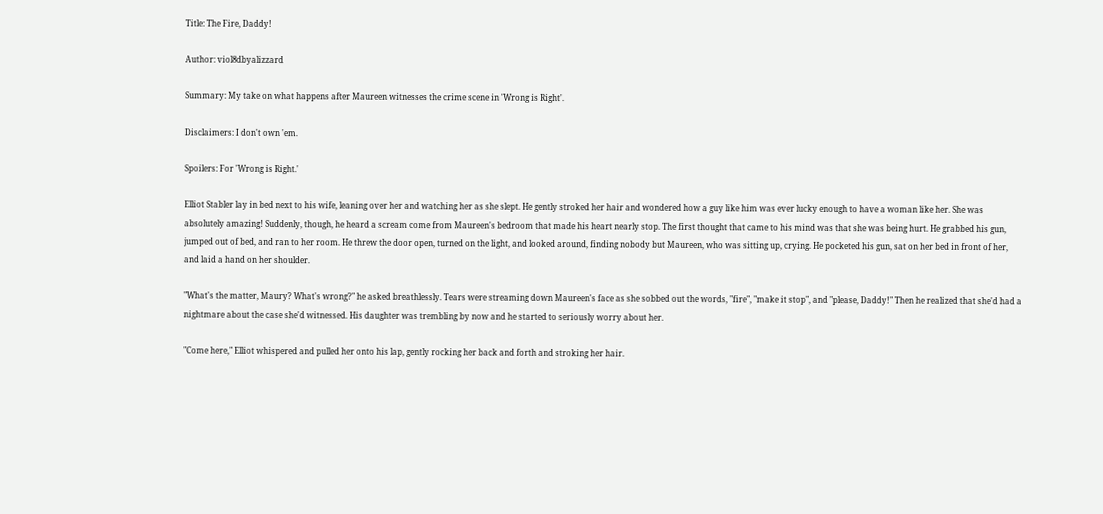Title: The Fire, Daddy!

Author: viol8dbyalizzard

Summary: My take on what happens after Maureen witnesses the crime scene in 'Wrong is Right'.

Disclaimers: I don't own 'em.

Spoilers: For 'Wrong is Right.'

Elliot Stabler lay in bed next to his wife, leaning over her and watching her as she slept. He gently stroked her hair and wondered how a guy like him was ever lucky enough to have a woman like her. She was absolutely amazing! Suddenly, though, he heard a scream come from Maureen's bedroom that made his heart nearly stop. The first thought that came to his mind was that she was being hurt. He grabbed his gun, jumped out of bed, and ran to her room. He threw the door open, turned on the light, and looked around, finding nobody but Maureen, who was sitting up, crying. He pocketed his gun, sat on her bed in front of her, and laid a hand on her shoulder.

"What's the matter, Maury? What's wrong?" he asked breathlessly. Tears were streaming down Maureen's face as she sobbed out the words, "fire", "make it stop", and "please, Daddy!" Then he realized that she'd had a nightmare about the case she'd witnessed. His daughter was trembling by now and he started to seriously worry about her.

"Come here," Elliot whispered and pulled her onto his lap, gently rocking her back and forth and stroking her hair.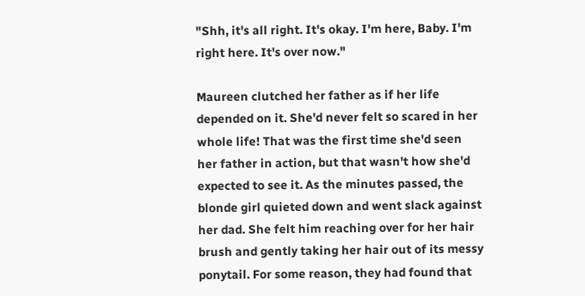"Shh, it's all right. It's okay. I'm here, Baby. I'm right here. It's over now."

Maureen clutched her father as if her life depended on it. She'd never felt so scared in her whole life! That was the first time she'd seen her father in action, but that wasn't how she'd expected to see it. As the minutes passed, the blonde girl quieted down and went slack against her dad. She felt him reaching over for her hair brush and gently taking her hair out of its messy ponytail. For some reason, they had found that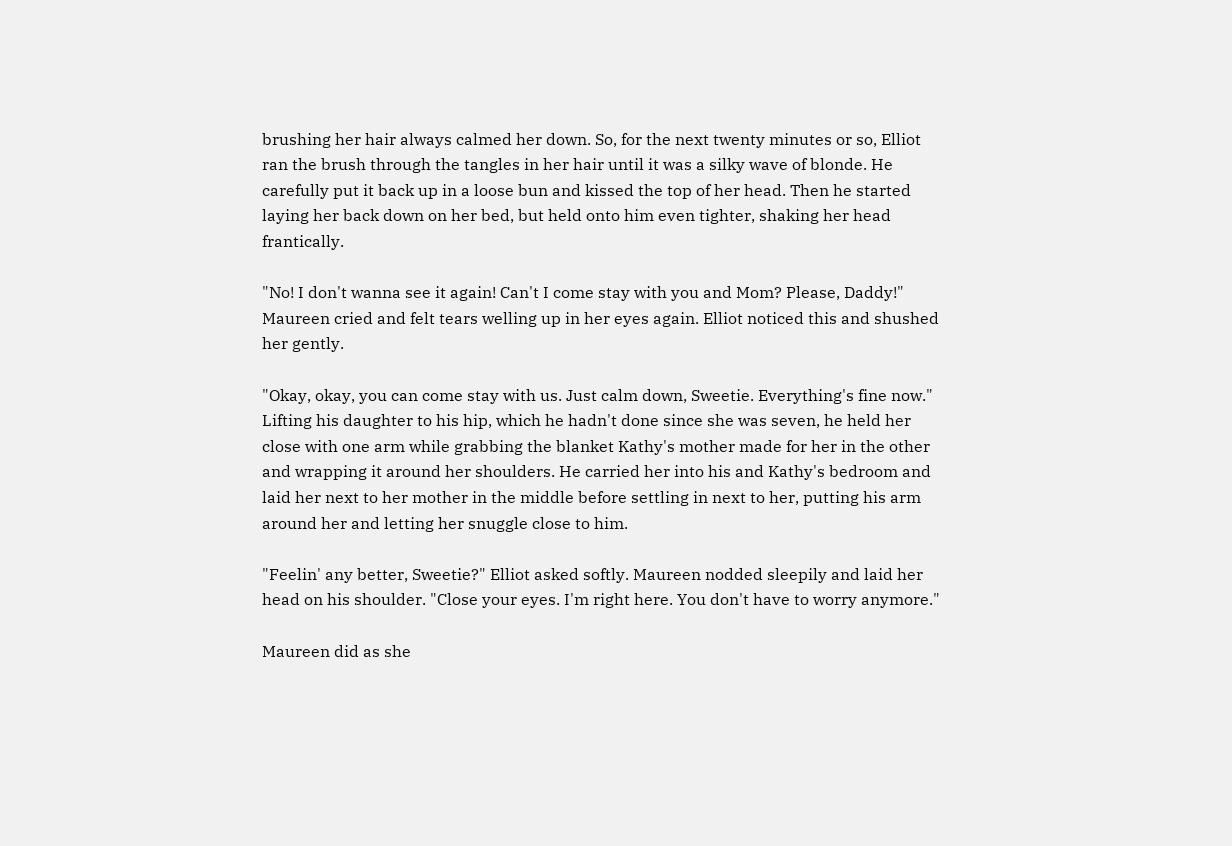brushing her hair always calmed her down. So, for the next twenty minutes or so, Elliot ran the brush through the tangles in her hair until it was a silky wave of blonde. He carefully put it back up in a loose bun and kissed the top of her head. Then he started laying her back down on her bed, but held onto him even tighter, shaking her head frantically.

"No! I don't wanna see it again! Can't I come stay with you and Mom? Please, Daddy!" Maureen cried and felt tears welling up in her eyes again. Elliot noticed this and shushed her gently.

"Okay, okay, you can come stay with us. Just calm down, Sweetie. Everything's fine now." Lifting his daughter to his hip, which he hadn't done since she was seven, he held her close with one arm while grabbing the blanket Kathy's mother made for her in the other and wrapping it around her shoulders. He carried her into his and Kathy's bedroom and laid her next to her mother in the middle before settling in next to her, putting his arm around her and letting her snuggle close to him.

"Feelin' any better, Sweetie?" Elliot asked softly. Maureen nodded sleepily and laid her head on his shoulder. "Close your eyes. I'm right here. You don't have to worry anymore."

Maureen did as she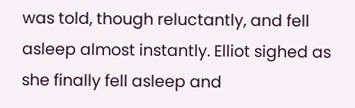was told, though reluctantly, and fell asleep almost instantly. Elliot sighed as she finally fell asleep and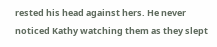rested his head against hers. He never noticed Kathy watching them as they slept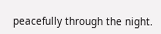peacefully through the night.